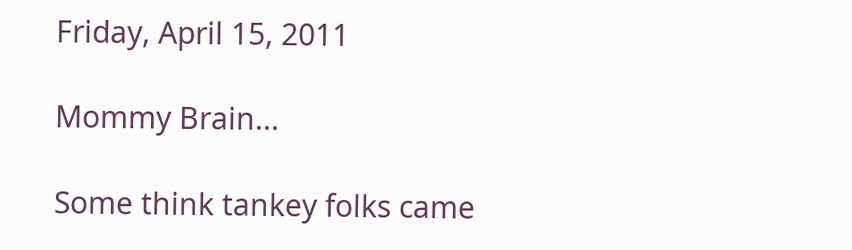Friday, April 15, 2011

Mommy Brain...

Some think tankey folks came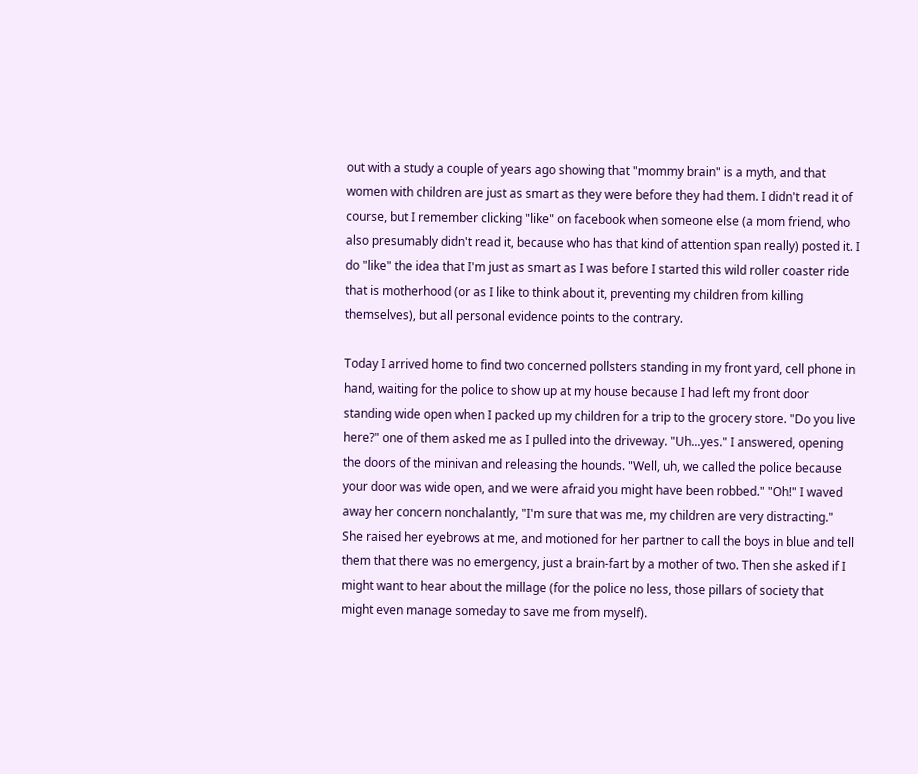out with a study a couple of years ago showing that "mommy brain" is a myth, and that women with children are just as smart as they were before they had them. I didn't read it of course, but I remember clicking "like" on facebook when someone else (a mom friend, who also presumably didn't read it, because who has that kind of attention span really) posted it. I do "like" the idea that I'm just as smart as I was before I started this wild roller coaster ride that is motherhood (or as I like to think about it, preventing my children from killing themselves), but all personal evidence points to the contrary.

Today I arrived home to find two concerned pollsters standing in my front yard, cell phone in hand, waiting for the police to show up at my house because I had left my front door standing wide open when I packed up my children for a trip to the grocery store. "Do you live here?" one of them asked me as I pulled into the driveway. "Uh...yes." I answered, opening the doors of the minivan and releasing the hounds. "Well, uh, we called the police because your door was wide open, and we were afraid you might have been robbed." "Oh!" I waved away her concern nonchalantly, "I'm sure that was me, my children are very distracting." She raised her eyebrows at me, and motioned for her partner to call the boys in blue and tell them that there was no emergency, just a brain-fart by a mother of two. Then she asked if I might want to hear about the millage (for the police no less, those pillars of society that might even manage someday to save me from myself).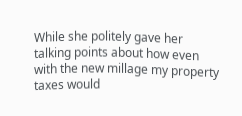While she politely gave her talking points about how even with the new millage my property taxes would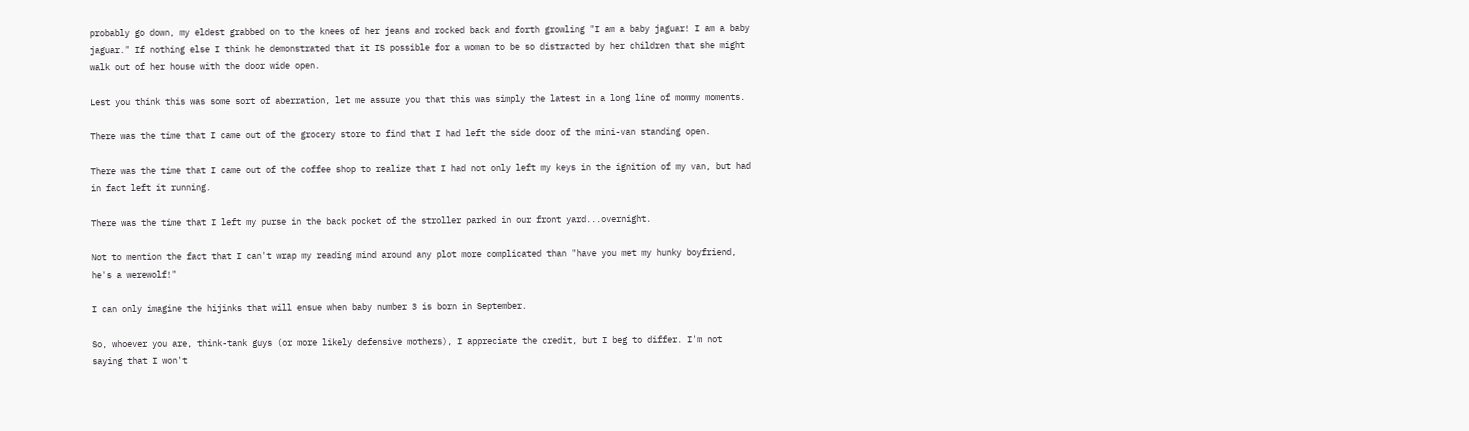probably go down, my eldest grabbed on to the knees of her jeans and rocked back and forth growling "I am a baby jaguar! I am a baby jaguar." If nothing else I think he demonstrated that it IS possible for a woman to be so distracted by her children that she might walk out of her house with the door wide open.

Lest you think this was some sort of aberration, let me assure you that this was simply the latest in a long line of mommy moments.

There was the time that I came out of the grocery store to find that I had left the side door of the mini-van standing open.

There was the time that I came out of the coffee shop to realize that I had not only left my keys in the ignition of my van, but had in fact left it running.

There was the time that I left my purse in the back pocket of the stroller parked in our front yard...overnight.

Not to mention the fact that I can't wrap my reading mind around any plot more complicated than "have you met my hunky boyfriend, he's a werewolf!"

I can only imagine the hijinks that will ensue when baby number 3 is born in September.

So, whoever you are, think-tank guys (or more likely defensive mothers), I appreciate the credit, but I beg to differ. I'm not saying that I won't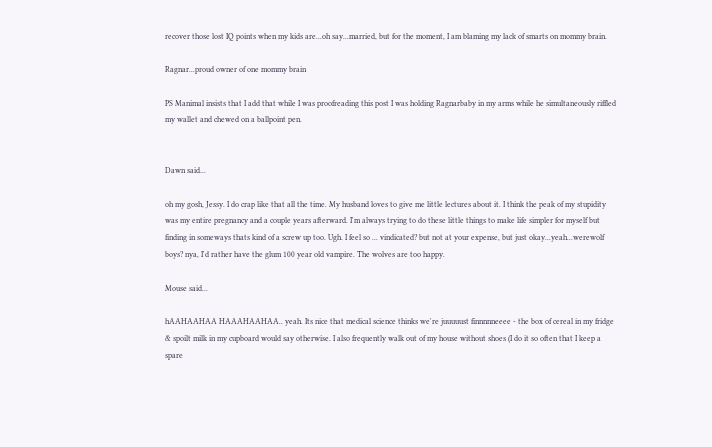recover those lost IQ points when my kids are...oh say...married, but for the moment, I am blaming my lack of smarts on mommy brain.

Ragnar...proud owner of one mommy brain

PS Manimal insists that I add that while I was proofreading this post I was holding Ragnarbaby in my arms while he simultaneously riffled my wallet and chewed on a ballpoint pen.


Dawn said...

oh my gosh, Jessy. I do crap like that all the time. My husband loves to give me little lectures about it. I think the peak of my stupidity was my entire pregnancy and a couple years afterward. I'm always trying to do these little things to make life simpler for myself but finding in someways thats kind of a screw up too. Ugh. I feel so ... vindicated? but not at your expense, but just okay...yeah...werewolf boys? nya, I'd rather have the glum 100 year old vampire. The wolves are too happy.

Mouse said...

hAAHAAHAA HAAAHAAHAA.. yeah. Its nice that medical science thinks we're juuuuust finnnnneeee - the box of cereal in my fridge & spoilt milk in my cupboard would say otherwise. I also frequently walk out of my house without shoes (I do it so often that I keep a spare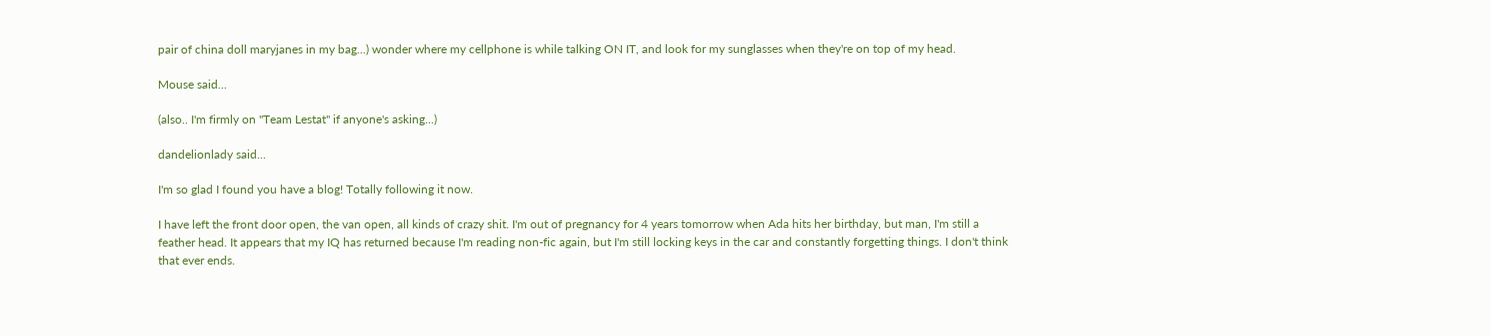pair of china doll maryjanes in my bag...) wonder where my cellphone is while talking ON IT, and look for my sunglasses when they're on top of my head.

Mouse said...

(also.. I'm firmly on "Team Lestat" if anyone's asking...)

dandelionlady said...

I'm so glad I found you have a blog! Totally following it now.

I have left the front door open, the van open, all kinds of crazy shit. I'm out of pregnancy for 4 years tomorrow when Ada hits her birthday, but man, I'm still a feather head. It appears that my IQ has returned because I'm reading non-fic again, but I'm still locking keys in the car and constantly forgetting things. I don't think that ever ends.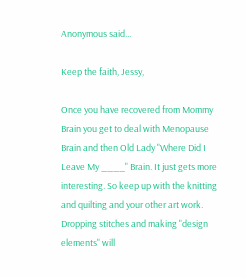Anonymous said...

Keep the faith, Jessy,

Once you have recovered from Mommy Brain you get to deal with Menopause Brain and then Old Lady "Where Did I Leave My ____" Brain. It just gets more interesting. So keep up with the knitting and quilting and your other art work. Dropping stitches and making "design elements" will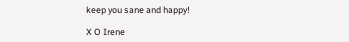keep you sane and happy!

X O Irene